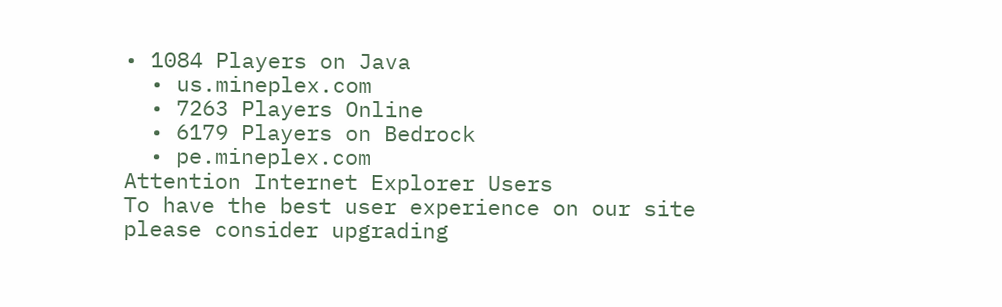• 1084 Players on Java
  • us.mineplex.com
  • 7263 Players Online
  • 6179 Players on Bedrock
  • pe.mineplex.com
Attention Internet Explorer Users
To have the best user experience on our site please consider upgrading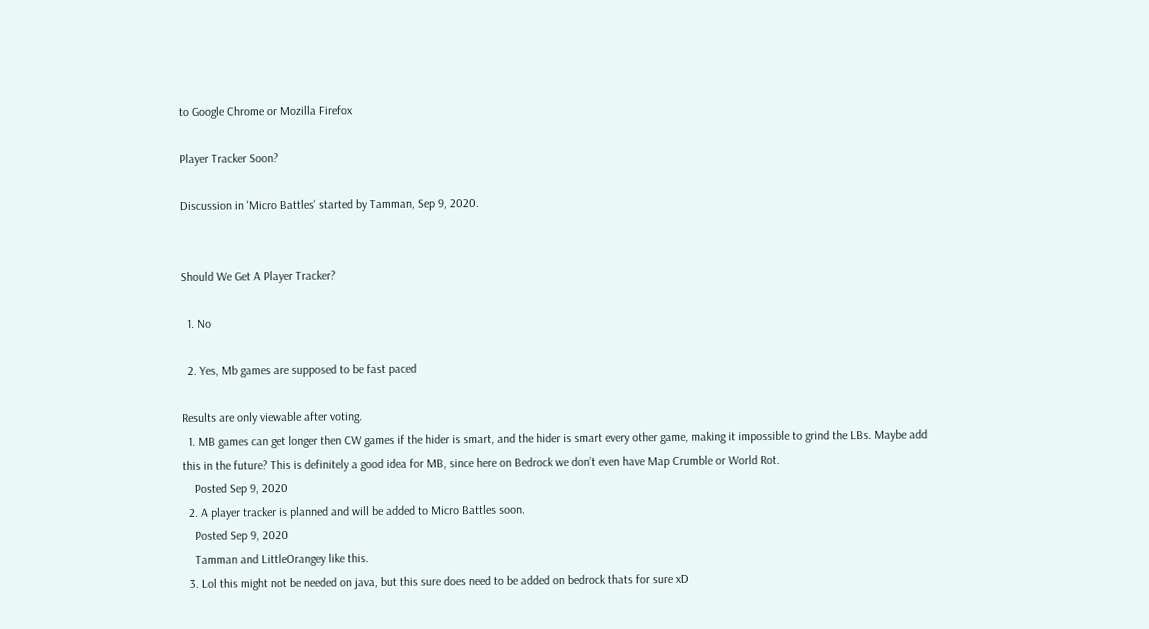to Google Chrome or Mozilla Firefox

Player Tracker Soon?

Discussion in 'Micro Battles' started by Tamman, Sep 9, 2020.


Should We Get A Player Tracker?

  1. No

  2. Yes, Mb games are supposed to be fast paced

Results are only viewable after voting.
  1. MB games can get longer then CW games if the hider is smart, and the hider is smart every other game, making it impossible to grind the LBs. Maybe add this in the future? This is definitely a good idea for MB, since here on Bedrock we don’t even have Map Crumble or World Rot.
    Posted Sep 9, 2020
  2. A player tracker is planned and will be added to Micro Battles soon.
    Posted Sep 9, 2020
    Tamman and LittleOrangey like this.
  3. Lol this might not be needed on java, but this sure does need to be added on bedrock thats for sure xD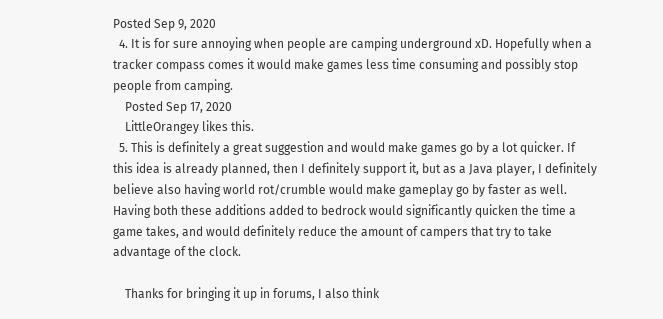Posted Sep 9, 2020
  4. It is for sure annoying when people are camping underground xD. Hopefully when a tracker compass comes it would make games less time consuming and possibly stop people from camping.
    Posted Sep 17, 2020
    LittleOrangey likes this.
  5. This is definitely a great suggestion and would make games go by a lot quicker. If this idea is already planned, then I definitely support it, but as a Java player, I definitely believe also having world rot/crumble would make gameplay go by faster as well. Having both these additions added to bedrock would significantly quicken the time a game takes, and would definitely reduce the amount of campers that try to take advantage of the clock.

    Thanks for bringing it up in forums, I also think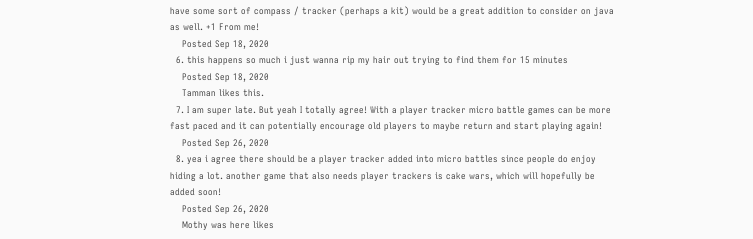have some sort of compass / tracker (perhaps a kit) would be a great addition to consider on java as well. +1 From me!
    Posted Sep 18, 2020
  6. this happens so much i just wanna rip my hair out trying to find them for 15 minutes
    Posted Sep 18, 2020
    Tamman likes this.
  7. I am super late. But yeah I totally agree! With a player tracker micro battle games can be more fast paced and it can potentially encourage old players to maybe return and start playing again!
    Posted Sep 26, 2020
  8. yea i agree there should be a player tracker added into micro battles since people do enjoy hiding a lot. another game that also needs player trackers is cake wars, which will hopefully be added soon!
    Posted Sep 26, 2020
    Mothy was here likes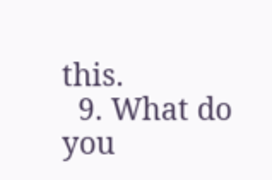this.
  9. What do you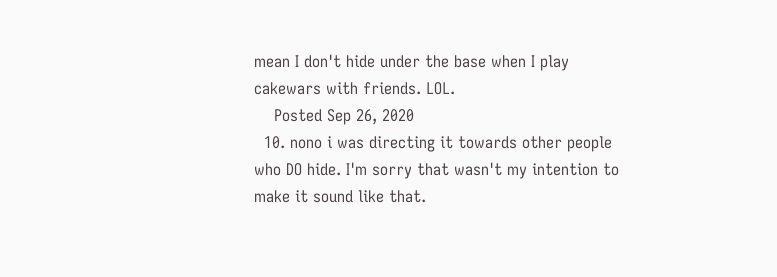mean I don't hide under the base when I play cakewars with friends. LOL.
    Posted Sep 26, 2020
  10. nono i was directing it towards other people who DO hide. I'm sorry that wasn't my intention to make it sound like that.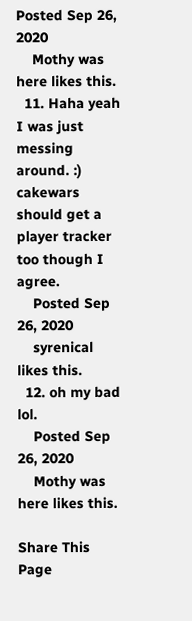Posted Sep 26, 2020
    Mothy was here likes this.
  11. Haha yeah I was just messing around. :) cakewars should get a player tracker too though I agree.
    Posted Sep 26, 2020
    syrenical likes this.
  12. oh my bad lol.
    Posted Sep 26, 2020
    Mothy was here likes this.

Share This Page